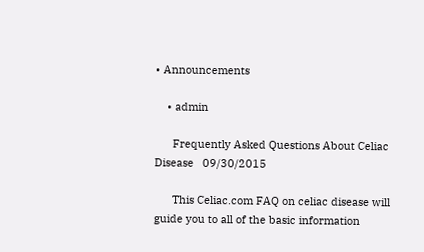• Announcements

    • admin

      Frequently Asked Questions About Celiac Disease   09/30/2015

      This Celiac.com FAQ on celiac disease will guide you to all of the basic information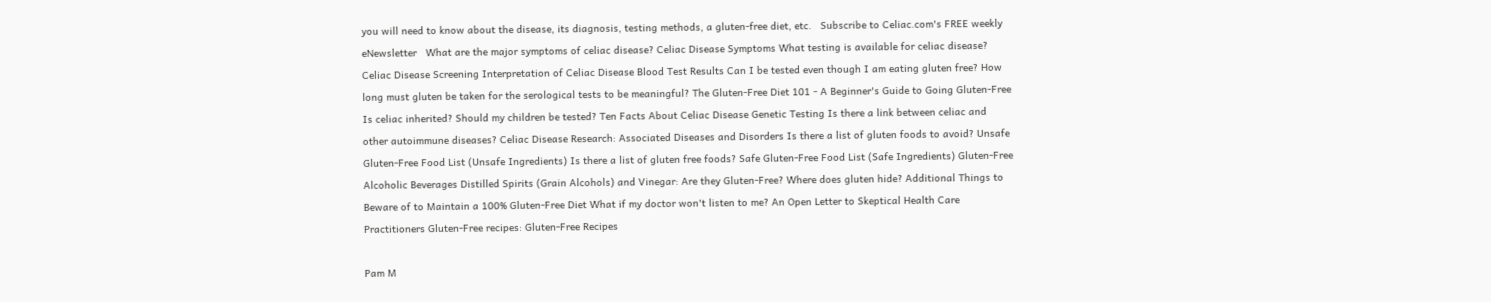you will need to know about the disease, its diagnosis, testing methods, a gluten-free diet, etc.   Subscribe to Celiac.com's FREE weekly eNewsletter   What are the major symptoms of celiac disease? Celiac Disease Symptoms What testing is available for celiac disease?  Celiac Disease Screening Interpretation of Celiac Disease Blood Test Results Can I be tested even though I am eating gluten free? How long must gluten be taken for the serological tests to be meaningful? The Gluten-Free Diet 101 - A Beginner's Guide to Going Gluten-Free Is celiac inherited? Should my children be tested? Ten Facts About Celiac Disease Genetic Testing Is there a link between celiac and other autoimmune diseases? Celiac Disease Research: Associated Diseases and Disorders Is there a list of gluten foods to avoid? Unsafe Gluten-Free Food List (Unsafe Ingredients) Is there a list of gluten free foods? Safe Gluten-Free Food List (Safe Ingredients) Gluten-Free Alcoholic Beverages Distilled Spirits (Grain Alcohols) and Vinegar: Are they Gluten-Free? Where does gluten hide? Additional Things to Beware of to Maintain a 100% Gluten-Free Diet What if my doctor won't listen to me? An Open Letter to Skeptical Health Care Practitioners Gluten-Free recipes: Gluten-Free Recipes

Pam M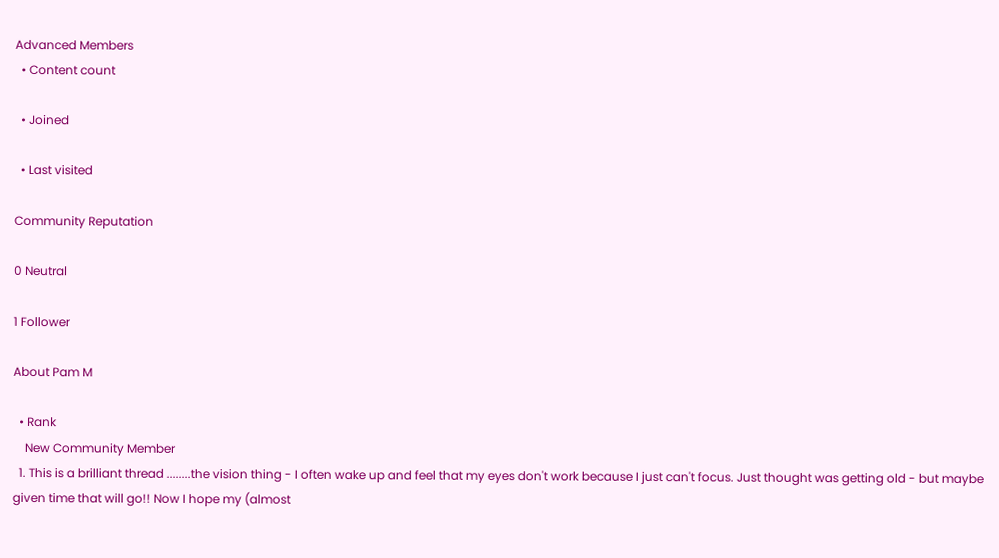Advanced Members
  • Content count

  • Joined

  • Last visited

Community Reputation

0 Neutral

1 Follower

About Pam M

  • Rank
    New Community Member
  1. This is a brilliant thread ........the vision thing - I often wake up and feel that my eyes don't work because I just can't focus. Just thought was getting old - but maybe given time that will go!! Now I hope my (almost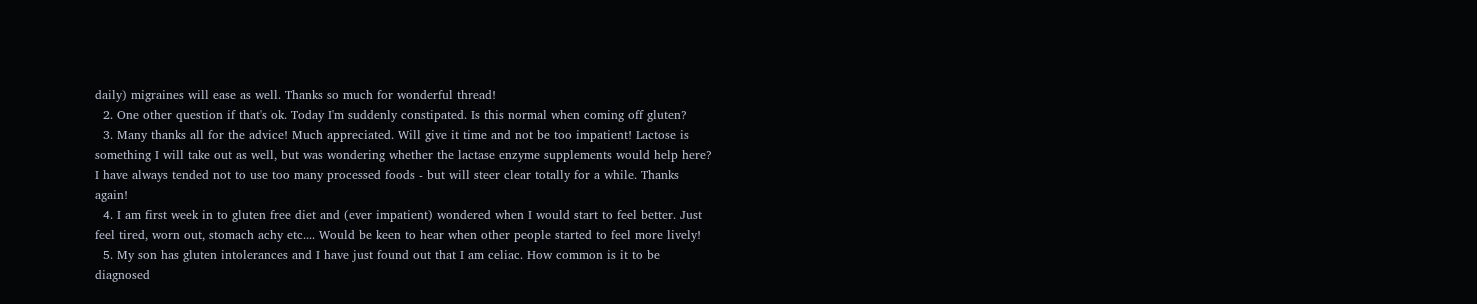daily) migraines will ease as well. Thanks so much for wonderful thread!
  2. One other question if that's ok. Today I'm suddenly constipated. Is this normal when coming off gluten?
  3. Many thanks all for the advice! Much appreciated. Will give it time and not be too impatient! Lactose is something I will take out as well, but was wondering whether the lactase enzyme supplements would help here? I have always tended not to use too many processed foods - but will steer clear totally for a while. Thanks again!
  4. I am first week in to gluten free diet and (ever impatient) wondered when I would start to feel better. Just feel tired, worn out, stomach achy etc.... Would be keen to hear when other people started to feel more lively!
  5. My son has gluten intolerances and I have just found out that I am celiac. How common is it to be diagnosed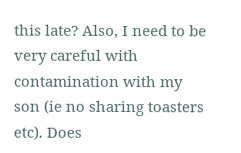this late? Also, I need to be very careful with contamination with my son (ie no sharing toasters etc). Does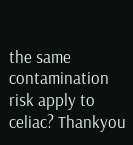the same contamination risk apply to celiac? Thankyou